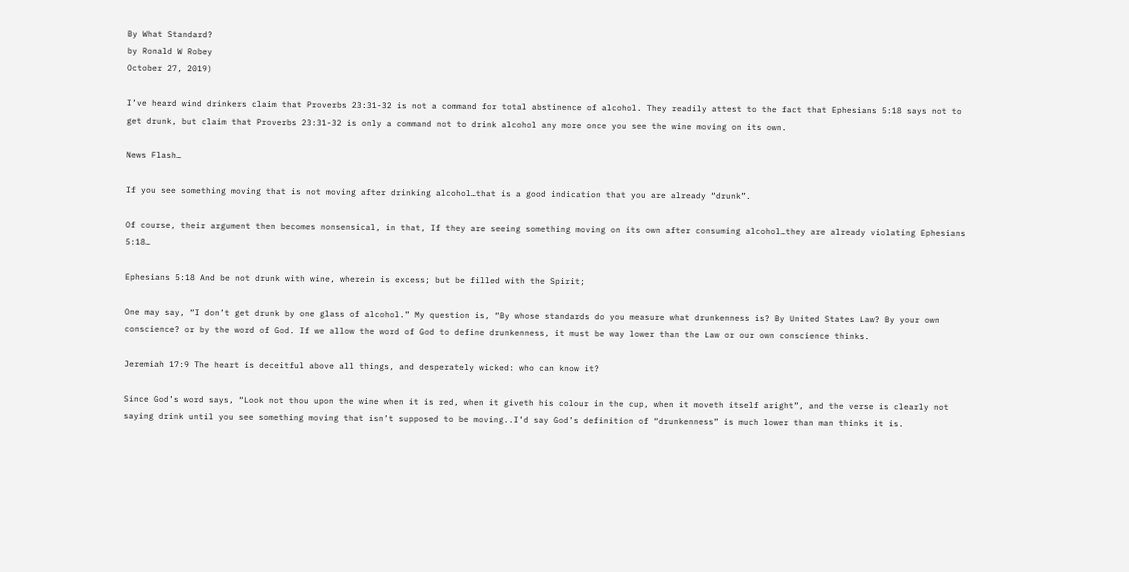By What Standard?
by Ronald W Robey
October 27, 2019)

I’ve heard wind drinkers claim that Proverbs 23:31-32 is not a command for total abstinence of alcohol. They readily attest to the fact that Ephesians 5:18 says not to get drunk, but claim that Proverbs 23:31-32 is only a command not to drink alcohol any more once you see the wine moving on its own.

News Flash…

If you see something moving that is not moving after drinking alcohol…that is a good indication that you are already “drunk”.

Of course, their argument then becomes nonsensical, in that, If they are seeing something moving on its own after consuming alcohol…they are already violating Ephesians 5:18…

Ephesians 5:18 And be not drunk with wine, wherein is excess; but be filled with the Spirit;

One may say, “I don’t get drunk by one glass of alcohol.” My question is, “By whose standards do you measure what drunkenness is? By United States Law? By your own conscience? or by the word of God. If we allow the word of God to define drunkenness, it must be way lower than the Law or our own conscience thinks.

Jeremiah 17:9 The heart is deceitful above all things, and desperately wicked: who can know it?

Since God’s word says, “Look not thou upon the wine when it is red, when it giveth his colour in the cup, when it moveth itself aright”, and the verse is clearly not saying drink until you see something moving that isn’t supposed to be moving..I’d say God’s definition of “drunkenness” is much lower than man thinks it is.